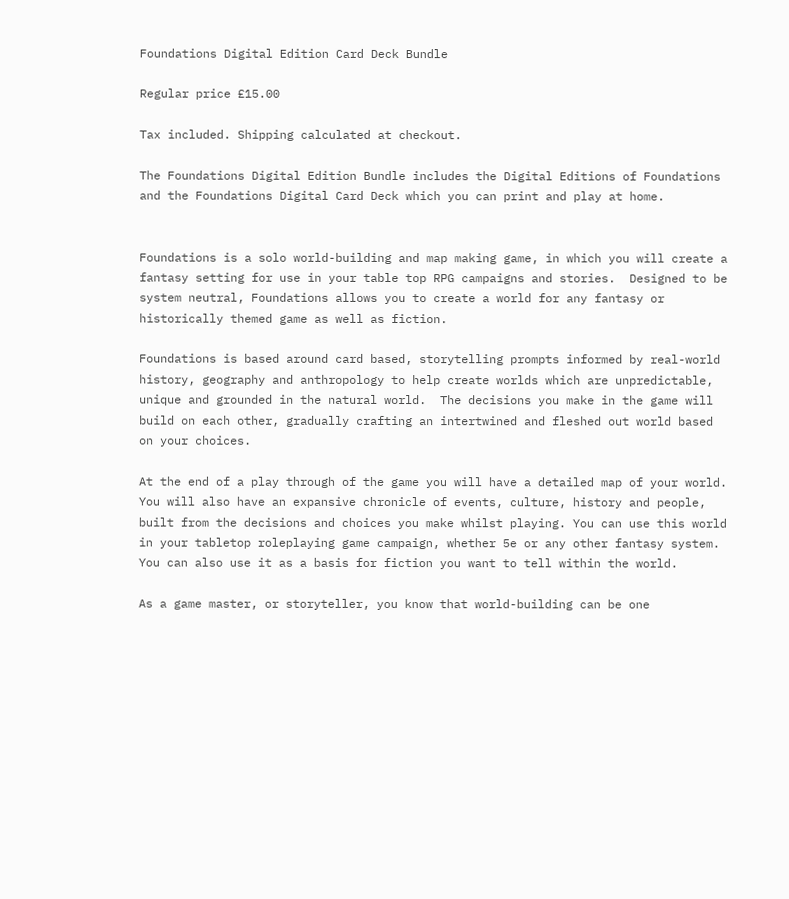Foundations Digital Edition Card Deck Bundle

Regular price £15.00

Tax included. Shipping calculated at checkout.

The Foundations Digital Edition Bundle includes the Digital Editions of Foundations and the Foundations Digital Card Deck which you can print and play at home.


Foundations is a solo world-building and map making game, in which you will create a fantasy setting for use in your table top RPG campaigns and stories.  Designed to be system neutral, Foundations allows you to create a world for any fantasy or historically themed game as well as fiction.

Foundations is based around card based, storytelling prompts informed by real-world history, geography and anthropology to help create worlds which are unpredictable, unique and grounded in the natural world.  The decisions you make in the game will build on each other, gradually crafting an intertwined and fleshed out world based on your choices.

At the end of a play through of the game you will have a detailed map of your world. You will also have an expansive chronicle of events, culture, history and people, built from the decisions and choices you make whilst playing. You can use this world in your tabletop roleplaying game campaign, whether 5e or any other fantasy system. You can also use it as a basis for fiction you want to tell within the world.

As a game master, or storyteller, you know that world-building can be one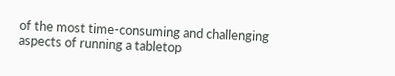of the most time-consuming and challenging aspects of running a tabletop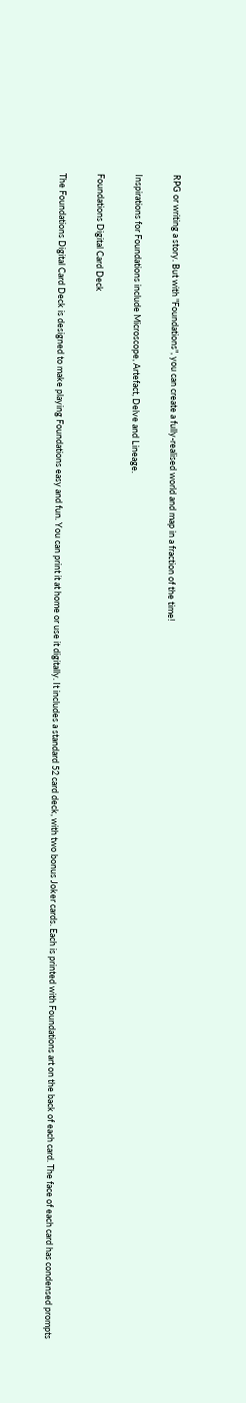RPG or writing a story. But with "Foundations", you can create a fully-realised world and map in a fraction of the time!

Inspirations for Foundations include Microscope, Artefact, Delve and Lineage.

Foundations Digital Card Deck

The Foundations Digital Card Deck is designed to make playing Foundations easy and fun. You can print it at home or use it digitally. It includes a standard 52 card deck, with two bonus Joker cards. Each is printed with Foundations art on the back of each card. The face of each card has condensed prompts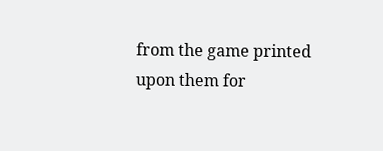from the game printed upon them for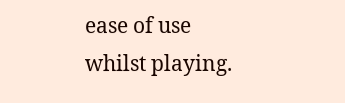ease of use whilst playing.